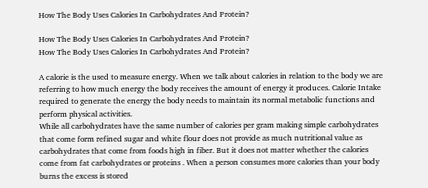How The Body Uses Calories In Carbohydrates And Protein?

How The Body Uses Calories In Carbohydrates And Protein?
How The Body Uses Calories In Carbohydrates And Protein?

A calorie is the used to measure energy. When we talk about calories in relation to the body we are referring to how much energy the body receives the amount of energy it produces. Calorie Intake required to generate the energy the body needs to maintain its normal metabolic functions and perform physical activities.
While all carbohydrates have the same number of calories per gram making simple carbohydrates that come form refined sugar and white flour does not provide as much nutritional value as carbohydrates that come from foods high in fiber. But it does not matter whether the calories come from fat carbohydrates or proteins . When a person consumes more calories than your body burns the excess is stored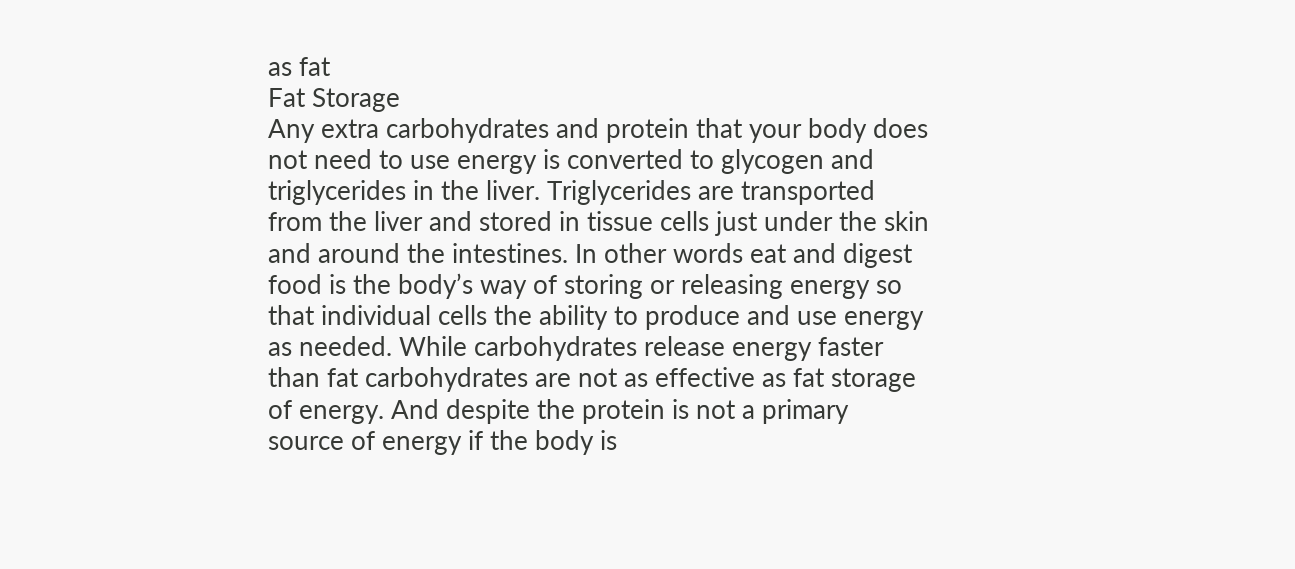as fat
Fat Storage
Any extra carbohydrates and protein that your body does not need to use energy is converted to glycogen and triglycerides in the liver. Triglycerides are transported from the liver and stored in tissue cells just under the skin and around the intestines. In other words eat and digest food is the body’s way of storing or releasing energy so that individual cells the ability to produce and use energy as needed. While carbohydrates release energy faster than fat carbohydrates are not as effective as fat storage of energy. And despite the protein is not a primary source of energy if the body is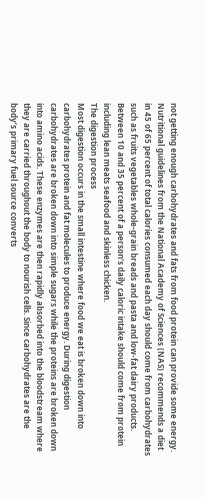not getting enough carbohydrates and fats from food protein can provide some energy. Nutritional guidelines from the National Academy of Sciences (NAS) recommends a diet in 45 of 65 percent of total calories consumed each day should come from carbohydrates such as fruits vegetables whole-grain breads and pasta and low-fat dairy products. Between 10 and 35 percent of a person’s daily caloric intake should come from protein including lean meats seafood and skinless chicken.
The digestion process
Most digestion occurs in the small intestine where food we eat is broken down into carbohydrates protein and fat molecules to produce energy. During digestion carbohydrates are broken down into simple sugars while the proteins are broken down into amino acids. These enzymes are then rapidly absorbed into the bloodstream where they are carried throughout the body to nourish cells. Since carbohydrates are the body’s primary fuel source converts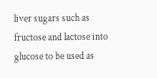liver sugars such as fructose and lactose into glucose to be used as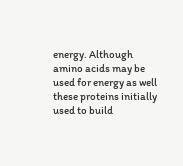energy. Although amino acids may be used for energy as well these proteins initially used to build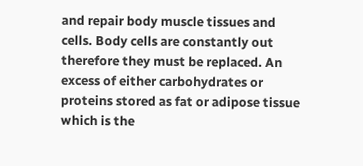and repair body muscle tissues and cells. Body cells are constantly out therefore they must be replaced. An excess of either carbohydrates or proteins stored as fat or adipose tissue which is the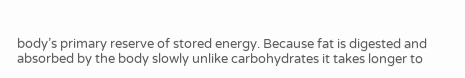body’s primary reserve of stored energy. Because fat is digested and absorbed by the body slowly unlike carbohydrates it takes longer to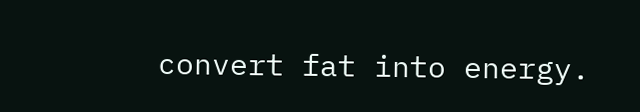convert fat into energy.